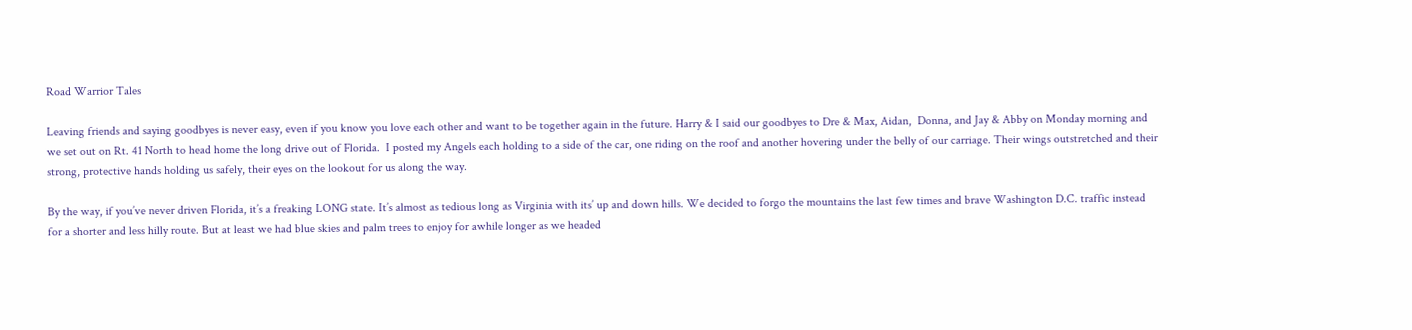Road Warrior Tales

Leaving friends and saying goodbyes is never easy, even if you know you love each other and want to be together again in the future. Harry & I said our goodbyes to Dre & Max, Aidan,  Donna, and Jay & Abby on Monday morning and we set out on Rt. 41 North to head home the long drive out of Florida.  I posted my Angels each holding to a side of the car, one riding on the roof and another hovering under the belly of our carriage. Their wings outstretched and their strong, protective hands holding us safely, their eyes on the lookout for us along the way.

By the way, if you’ve never driven Florida, it’s a freaking LONG state. It’s almost as tedious long as Virginia with its’ up and down hills. We decided to forgo the mountains the last few times and brave Washington D.C. traffic instead for a shorter and less hilly route. But at least we had blue skies and palm trees to enjoy for awhile longer as we headed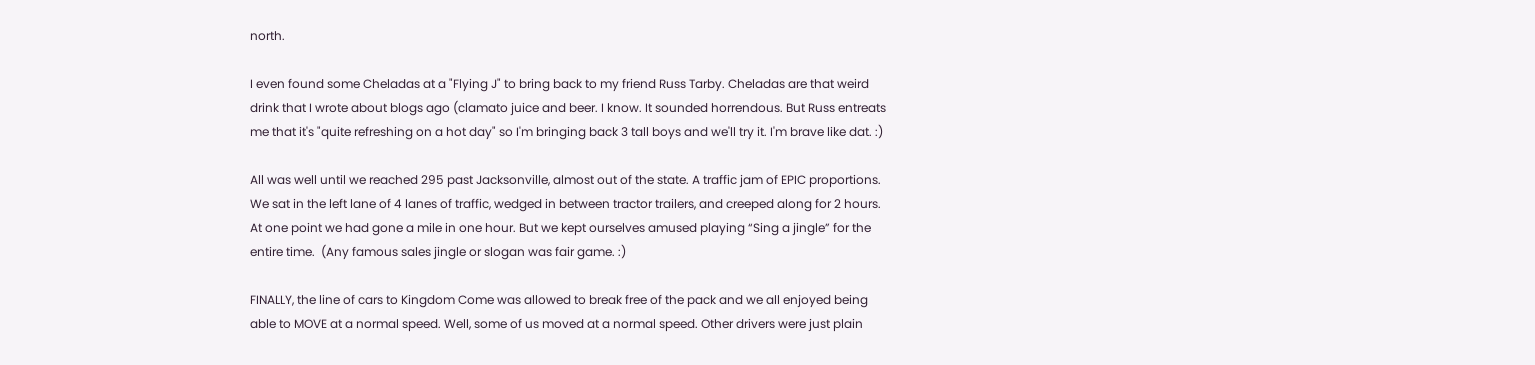north.

I even found some Cheladas at a "Flying J" to bring back to my friend Russ Tarby. Cheladas are that weird drink that I wrote about blogs ago (clamato juice and beer. I know. It sounded horrendous. But Russ entreats me that it's "quite refreshing on a hot day" so I'm bringing back 3 tall boys and we'll try it. I'm brave like dat. :)

All was well until we reached 295 past Jacksonville, almost out of the state. A traffic jam of EPIC proportions. We sat in the left lane of 4 lanes of traffic, wedged in between tractor trailers, and creeped along for 2 hours. At one point we had gone a mile in one hour. But we kept ourselves amused playing “Sing a jingle” for the entire time.  (Any famous sales jingle or slogan was fair game. :)

FINALLY, the line of cars to Kingdom Come was allowed to break free of the pack and we all enjoyed being able to MOVE at a normal speed. Well, some of us moved at a normal speed. Other drivers were just plain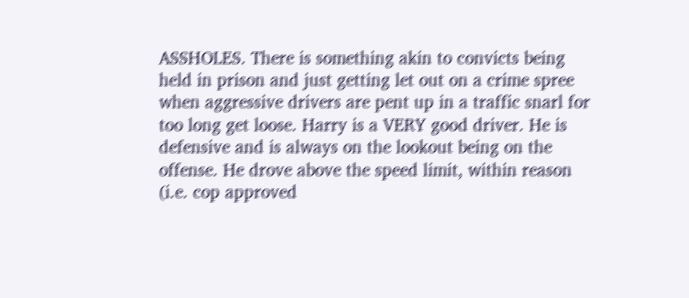ASSHOLES. There is something akin to convicts being held in prison and just getting let out on a crime spree when aggressive drivers are pent up in a traffic snarl for too long get loose. Harry is a VERY good driver. He is defensive and is always on the lookout being on the offense. He drove above the speed limit, within reason (i.e. cop approved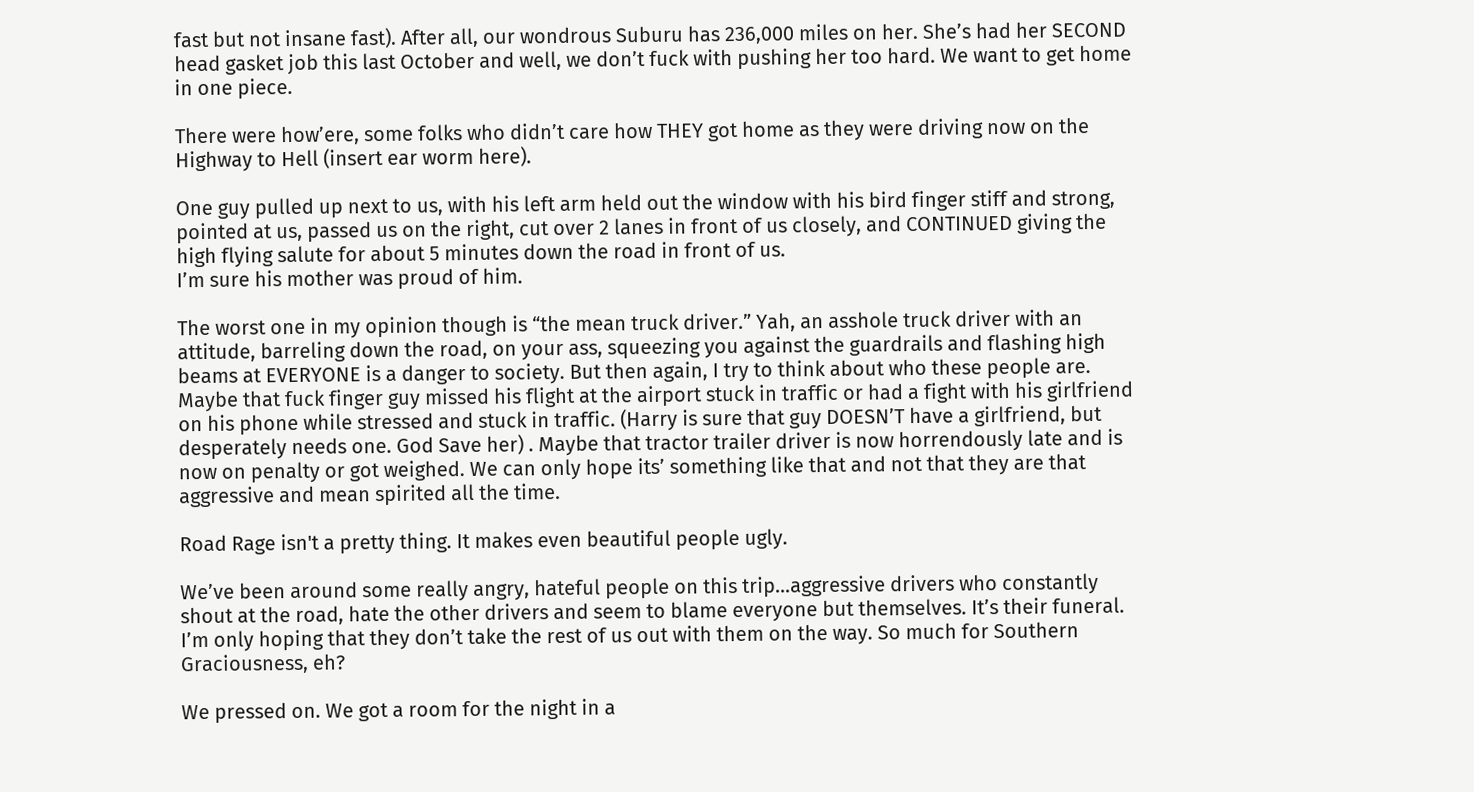fast but not insane fast). After all, our wondrous Suburu has 236,000 miles on her. She’s had her SECOND head gasket job this last October and well, we don’t fuck with pushing her too hard. We want to get home in one piece.

There were how’ere, some folks who didn’t care how THEY got home as they were driving now on the Highway to Hell (insert ear worm here).

One guy pulled up next to us, with his left arm held out the window with his bird finger stiff and strong, pointed at us, passed us on the right, cut over 2 lanes in front of us closely, and CONTINUED giving the high flying salute for about 5 minutes down the road in front of us.
I’m sure his mother was proud of him.

The worst one in my opinion though is “the mean truck driver.” Yah, an asshole truck driver with an attitude, barreling down the road, on your ass, squeezing you against the guardrails and flashing high beams at EVERYONE is a danger to society. But then again, I try to think about who these people are. Maybe that fuck finger guy missed his flight at the airport stuck in traffic or had a fight with his girlfriend on his phone while stressed and stuck in traffic. (Harry is sure that guy DOESN’T have a girlfriend, but desperately needs one. God Save her) . Maybe that tractor trailer driver is now horrendously late and is now on penalty or got weighed. We can only hope its’ something like that and not that they are that aggressive and mean spirited all the time.

Road Rage isn't a pretty thing. It makes even beautiful people ugly.

We’ve been around some really angry, hateful people on this trip…aggressive drivers who constantly shout at the road, hate the other drivers and seem to blame everyone but themselves. It’s their funeral. I’m only hoping that they don’t take the rest of us out with them on the way. So much for Southern Graciousness, eh?

We pressed on. We got a room for the night in a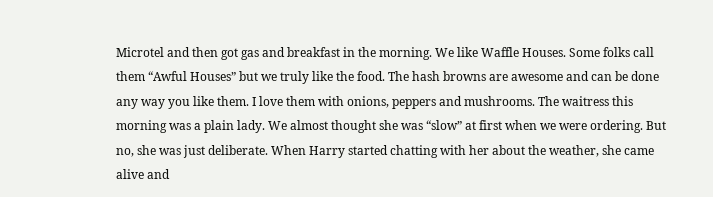Microtel and then got gas and breakfast in the morning. We like Waffle Houses. Some folks call them “Awful Houses” but we truly like the food. The hash browns are awesome and can be done any way you like them. I love them with onions, peppers and mushrooms. The waitress this morning was a plain lady. We almost thought she was “slow” at first when we were ordering. But no, she was just deliberate. When Harry started chatting with her about the weather, she came alive and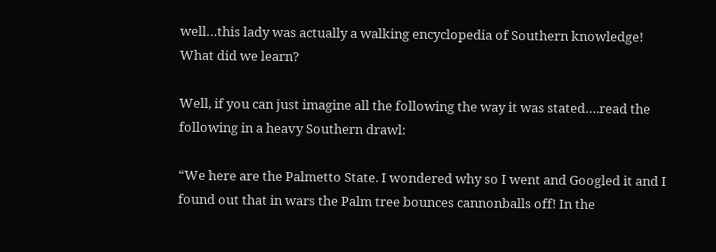well…this lady was actually a walking encyclopedia of Southern knowledge! What did we learn?

Well, if you can just imagine all the following the way it was stated….read the following in a heavy Southern drawl:

“We here are the Palmetto State. I wondered why so I went and Googled it and I found out that in wars the Palm tree bounces cannonballs off! In the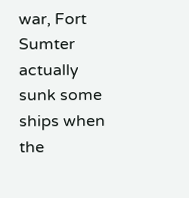war, Fort Sumter actually sunk some ships when the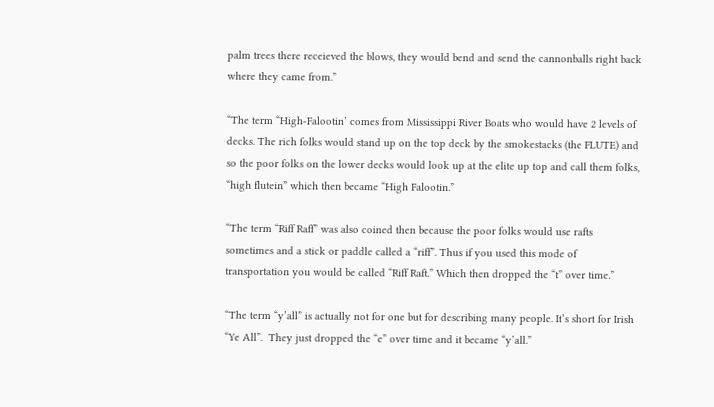palm trees there receieved the blows, they would bend and send the cannonballs right back where they came from.”

“The term “High-Falootin’ comes from Mississippi River Boats who would have 2 levels of decks. The rich folks would stand up on the top deck by the smokestacks (the FLUTE) and so the poor folks on the lower decks would look up at the elite up top and call them folks, “high flutein” which then became “High Falootin.”

“The term “Riff Raff” was also coined then because the poor folks would use rafts sometimes and a stick or paddle called a “riff”. Thus if you used this mode of transportation you would be called “Riff Raft.” Which then dropped the “t” over time.”

“The term “y’all” is actually not for one but for describing many people. It’s short for Irish “Ye All”.  They just dropped the “e” over time and it became “y’all.”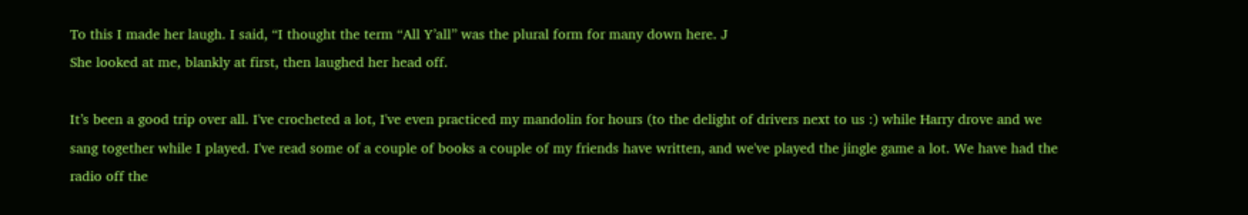To this I made her laugh. I said, “I thought the term “All Y’all” was the plural form for many down here. J
She looked at me, blankly at first, then laughed her head off.

It’s been a good trip over all. I've crocheted a lot, I've even practiced my mandolin for hours (to the delight of drivers next to us :) while Harry drove and we sang together while I played. I've read some of a couple of books a couple of my friends have written, and we've played the jingle game a lot. We have had the radio off the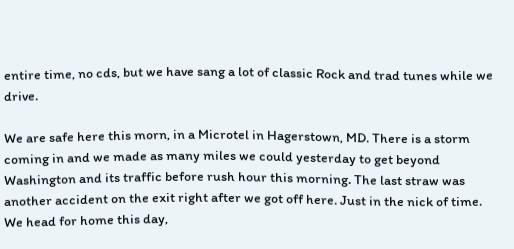entire time, no cds, but we have sang a lot of classic Rock and trad tunes while we drive.

We are safe here this morn, in a Microtel in Hagerstown, MD. There is a storm coming in and we made as many miles we could yesterday to get beyond Washington and its traffic before rush hour this morning. The last straw was another accident on the exit right after we got off here. Just in the nick of time.
We head for home this day,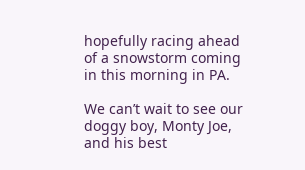hopefully racing ahead of a snowstorm coming in this morning in PA.

We can’t wait to see our doggy boy, Monty Joe, and his best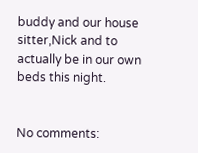buddy and our house sitter,Nick and to actually be in our own beds this night.


No comments: